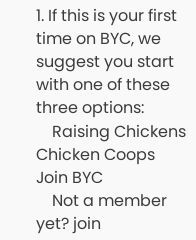1. If this is your first time on BYC, we suggest you start with one of these three options:
    Raising Chickens Chicken Coops Join BYC
    Not a member yet? join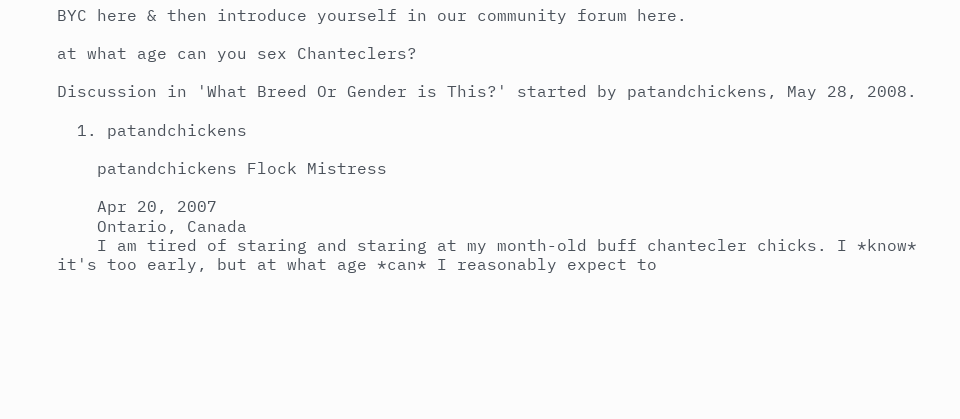BYC here & then introduce yourself in our community forum here.

at what age can you sex Chanteclers?

Discussion in 'What Breed Or Gender is This?' started by patandchickens, May 28, 2008.

  1. patandchickens

    patandchickens Flock Mistress

    Apr 20, 2007
    Ontario, Canada
    I am tired of staring and staring at my month-old buff chantecler chicks. I *know* it's too early, but at what age *can* I reasonably expect to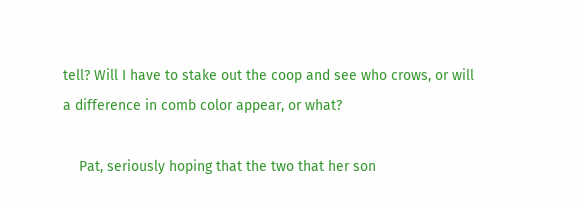tell? Will I have to stake out the coop and see who crows, or will a difference in comb color appear, or what?

    Pat, seriously hoping that the two that her son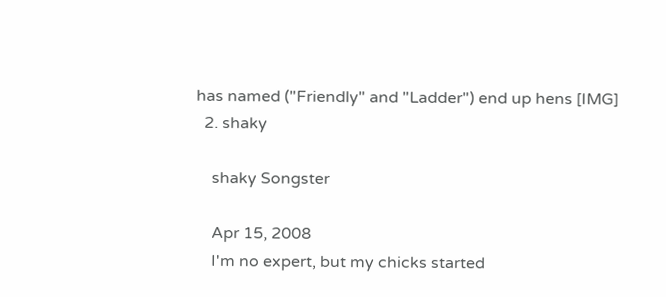has named ("Friendly" and "Ladder") end up hens [IMG]
  2. shaky

    shaky Songster

    Apr 15, 2008
    I'm no expert, but my chicks started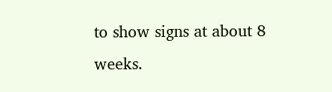to show signs at about 8 weeks.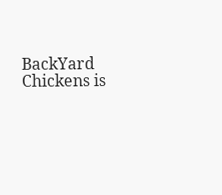BackYard Chickens is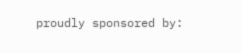proudly sponsored by: